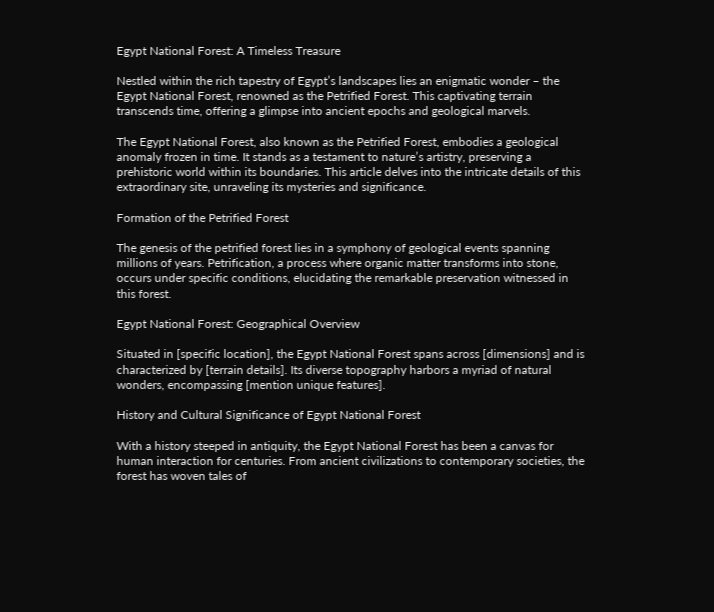Egypt National Forest: A Timeless Treasure

Nestled within the rich tapestry of Egypt’s landscapes lies an enigmatic wonder – the Egypt National Forest, renowned as the Petrified Forest. This captivating terrain transcends time, offering a glimpse into ancient epochs and geological marvels.

The Egypt National Forest, also known as the Petrified Forest, embodies a geological anomaly frozen in time. It stands as a testament to nature’s artistry, preserving a prehistoric world within its boundaries. This article delves into the intricate details of this extraordinary site, unraveling its mysteries and significance.

Formation of the Petrified Forest

The genesis of the petrified forest lies in a symphony of geological events spanning millions of years. Petrification, a process where organic matter transforms into stone, occurs under specific conditions, elucidating the remarkable preservation witnessed in this forest.

Egypt National Forest: Geographical Overview

Situated in [specific location], the Egypt National Forest spans across [dimensions] and is characterized by [terrain details]. Its diverse topography harbors a myriad of natural wonders, encompassing [mention unique features].

History and Cultural Significance of Egypt National Forest

With a history steeped in antiquity, the Egypt National Forest has been a canvas for human interaction for centuries. From ancient civilizations to contemporary societies, the forest has woven tales of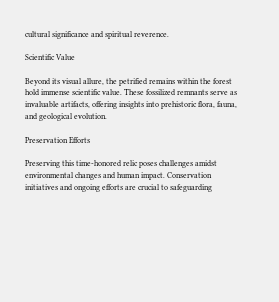cultural significance and spiritual reverence.

Scientific Value

Beyond its visual allure, the petrified remains within the forest hold immense scientific value. These fossilized remnants serve as invaluable artifacts, offering insights into prehistoric flora, fauna, and geological evolution.

Preservation Efforts

Preserving this time-honored relic poses challenges amidst environmental changes and human impact. Conservation initiatives and ongoing efforts are crucial to safeguarding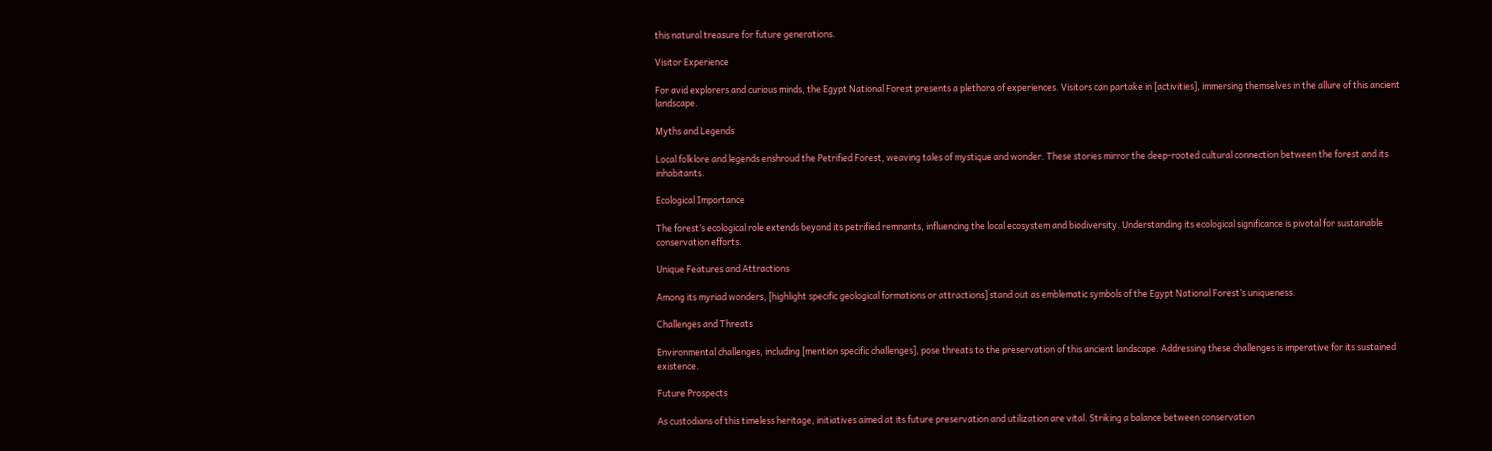this natural treasure for future generations.

Visitor Experience

For avid explorers and curious minds, the Egypt National Forest presents a plethora of experiences. Visitors can partake in [activities], immersing themselves in the allure of this ancient landscape.

Myths and Legends

Local folklore and legends enshroud the Petrified Forest, weaving tales of mystique and wonder. These stories mirror the deep-rooted cultural connection between the forest and its inhabitants.

Ecological Importance

The forest’s ecological role extends beyond its petrified remnants, influencing the local ecosystem and biodiversity. Understanding its ecological significance is pivotal for sustainable conservation efforts.

Unique Features and Attractions

Among its myriad wonders, [highlight specific geological formations or attractions] stand out as emblematic symbols of the Egypt National Forest’s uniqueness.

Challenges and Threats

Environmental challenges, including [mention specific challenges], pose threats to the preservation of this ancient landscape. Addressing these challenges is imperative for its sustained existence.

Future Prospects

As custodians of this timeless heritage, initiatives aimed at its future preservation and utilization are vital. Striking a balance between conservation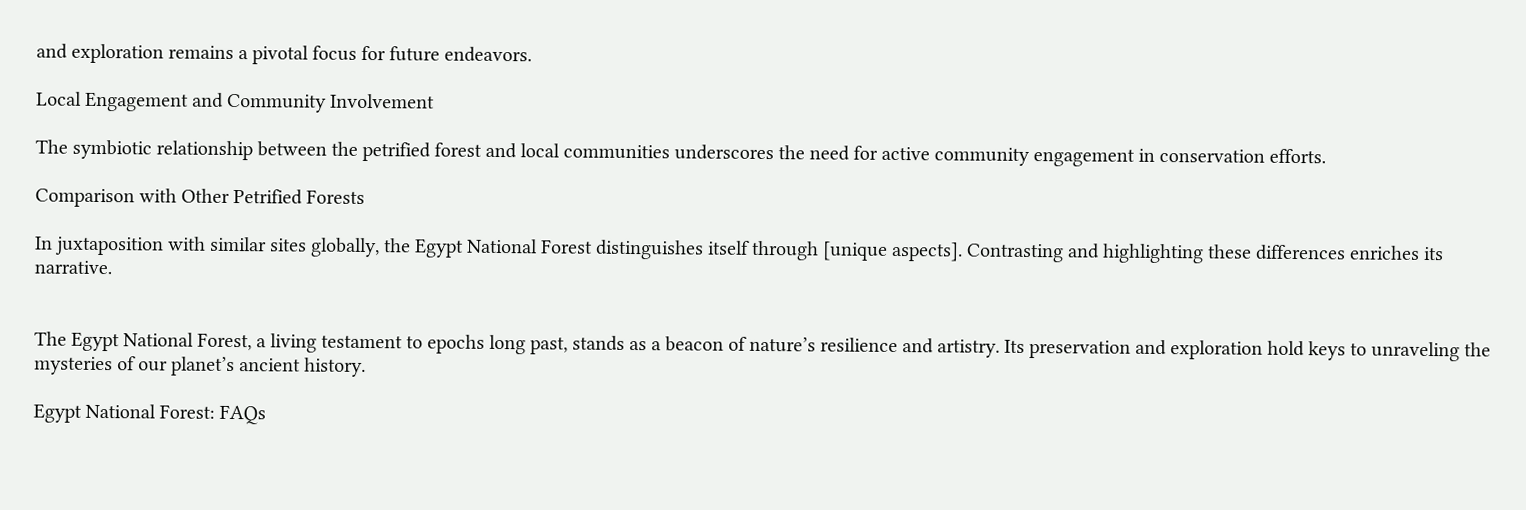and exploration remains a pivotal focus for future endeavors.

Local Engagement and Community Involvement

The symbiotic relationship between the petrified forest and local communities underscores the need for active community engagement in conservation efforts.

Comparison with Other Petrified Forests

In juxtaposition with similar sites globally, the Egypt National Forest distinguishes itself through [unique aspects]. Contrasting and highlighting these differences enriches its narrative.


The Egypt National Forest, a living testament to epochs long past, stands as a beacon of nature’s resilience and artistry. Its preservation and exploration hold keys to unraveling the mysteries of our planet’s ancient history.

Egypt National Forest: FAQs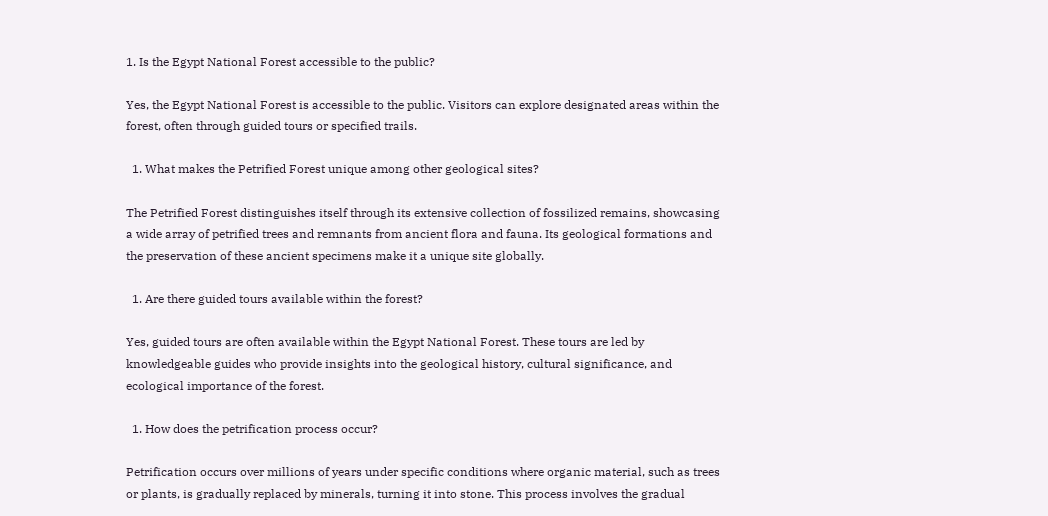1. Is the Egypt National Forest accessible to the public?

Yes, the Egypt National Forest is accessible to the public. Visitors can explore designated areas within the forest, often through guided tours or specified trails.

  1. What makes the Petrified Forest unique among other geological sites?

The Petrified Forest distinguishes itself through its extensive collection of fossilized remains, showcasing a wide array of petrified trees and remnants from ancient flora and fauna. Its geological formations and the preservation of these ancient specimens make it a unique site globally.

  1. Are there guided tours available within the forest?

Yes, guided tours are often available within the Egypt National Forest. These tours are led by knowledgeable guides who provide insights into the geological history, cultural significance, and ecological importance of the forest.

  1. How does the petrification process occur?

Petrification occurs over millions of years under specific conditions where organic material, such as trees or plants, is gradually replaced by minerals, turning it into stone. This process involves the gradual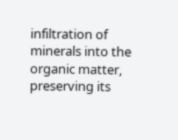infiltration of minerals into the organic matter, preserving its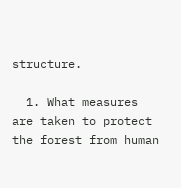structure.

  1. What measures are taken to protect the forest from human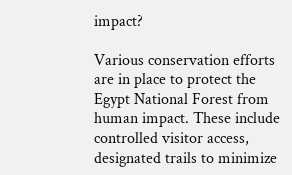impact?

Various conservation efforts are in place to protect the Egypt National Forest from human impact. These include controlled visitor access, designated trails to minimize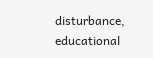disturbance, educational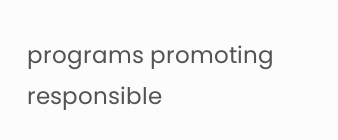programs promoting responsible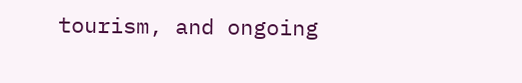tourism, and ongoing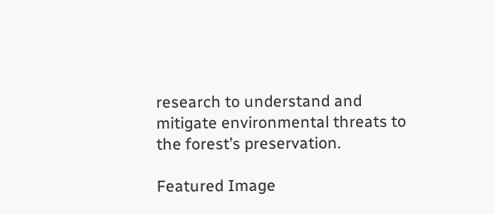research to understand and mitigate environmental threats to the forest’s preservation.

Featured Image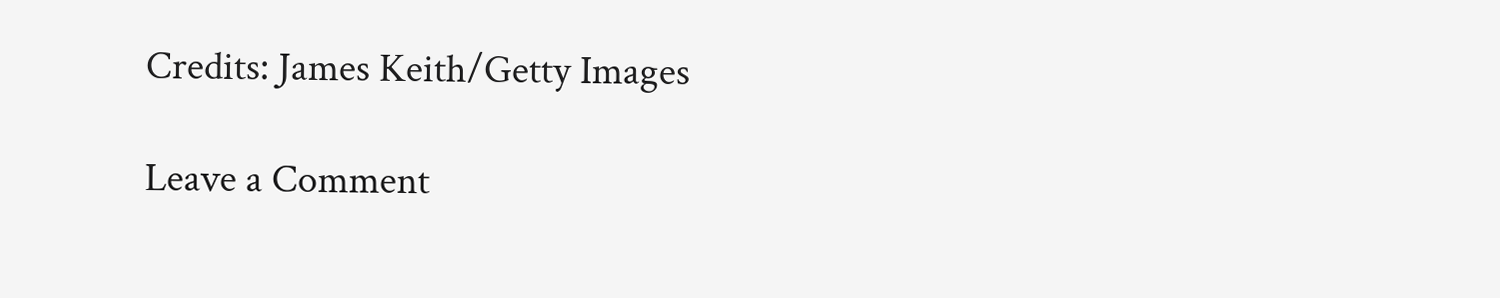Credits: James Keith/Getty Images

Leave a Comment